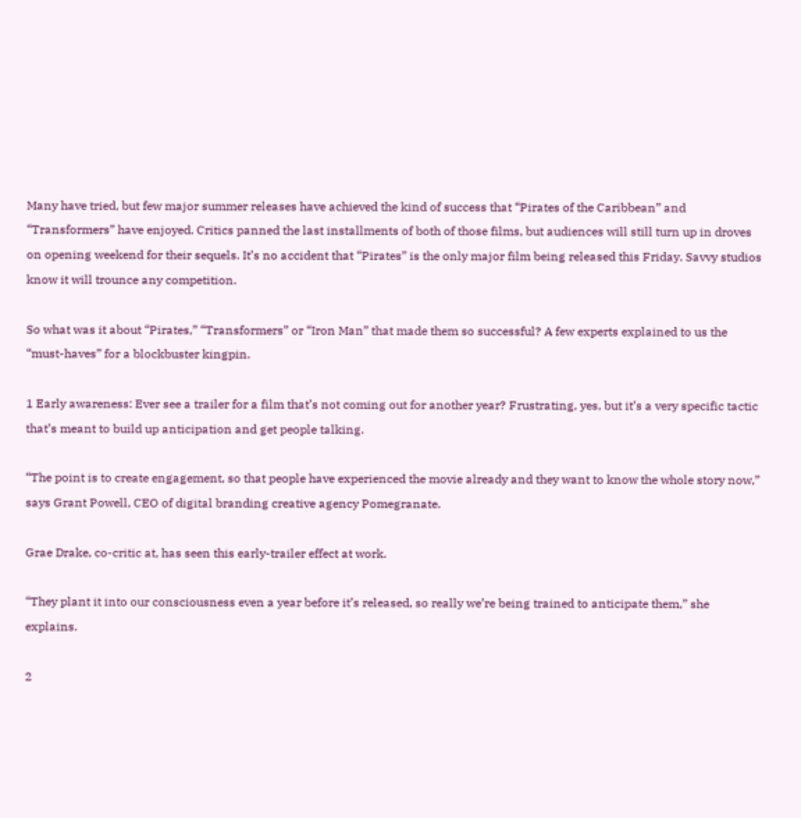Many have tried, but few major summer releases have achieved the kind of success that “Pirates of the Caribbean” and “Transformers” have enjoyed. Critics panned the last installments of both of those films, but audiences will still turn up in droves on opening weekend for their sequels. It’s no accident that “Pirates” is the only major film being released this Friday. Savvy studios know it will trounce any competition.

So what was it about “Pirates,” “Transformers” or “Iron Man” that made them so successful? A few experts explained to us the “must-haves” for a blockbuster kingpin.

1 Early awareness: Ever see a trailer for a film that’s not coming out for another year? Frustrating, yes, but it’s a very specific tactic that’s meant to build up anticipation and get people talking.

“The point is to create engagement, so that people have experienced the movie already and they want to know the whole story now,” says Grant Powell, CEO of digital branding creative agency Pomegranate.

Grae Drake, co-critic at, has seen this early-trailer effect at work.

“They plant it into our consciousness even a year before it’s released, so really we’re being trained to anticipate them,” she explains.

2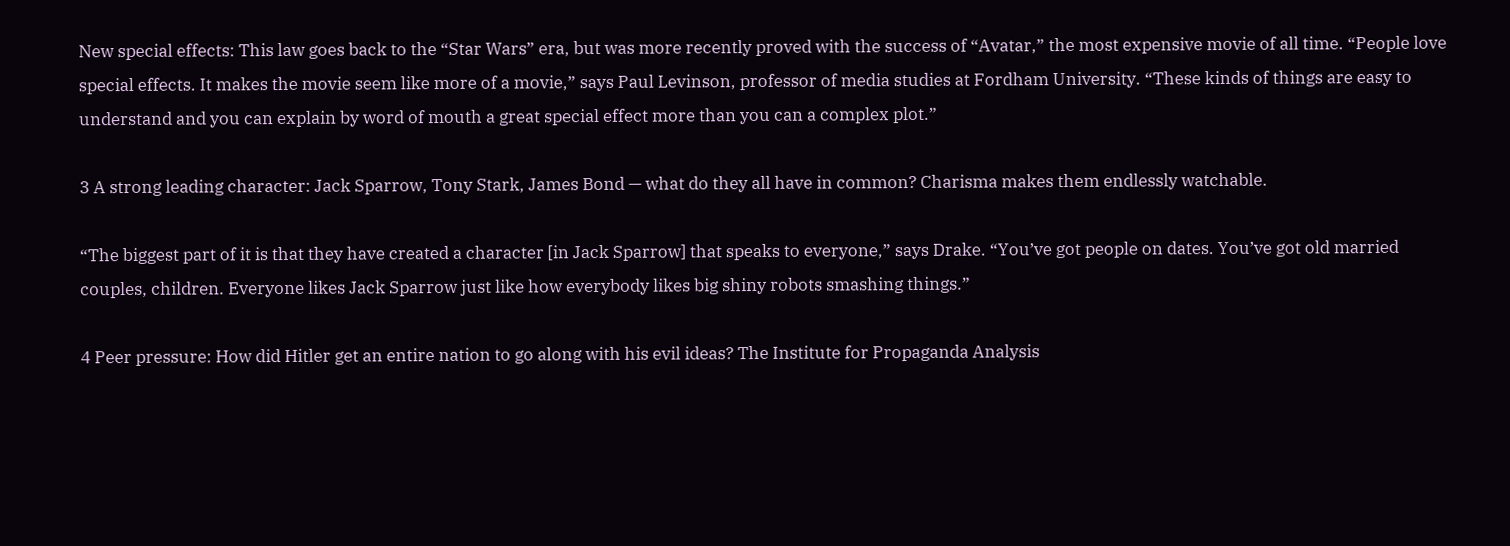New special effects: This law goes back to the “Star Wars” era, but was more recently proved with the success of “Avatar,” the most expensive movie of all time. “People love special effects. It makes the movie seem like more of a movie,” says Paul Levinson, professor of media studies at Fordham University. “These kinds of things are easy to understand and you can explain by word of mouth a great special effect more than you can a complex plot.”

3 A strong leading character: Jack Sparrow, Tony Stark, James Bond — what do they all have in common? Charisma makes them endlessly watchable.

“The biggest part of it is that they have created a character [in Jack Sparrow] that speaks to everyone,” says Drake. “You’ve got people on dates. You’ve got old married couples, children. Everyone likes Jack Sparrow just like how everybody likes big shiny robots smashing things.”

4 Peer pressure: How did Hitler get an entire nation to go along with his evil ideas? The Institute for Propaganda Analysis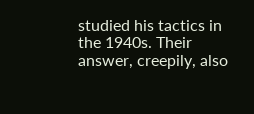studied his tactics in the 1940s. Their answer, creepily, also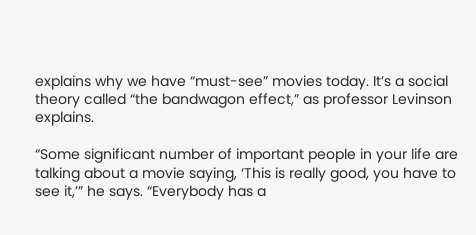explains why we have “must-see” movies today. It’s a social theory called “the bandwagon effect,” as professor Levinson explains.

“Some significant number of important people in your life are talking about a movie saying, ‘This is really good, you have to see it,’” he says. “Everybody has a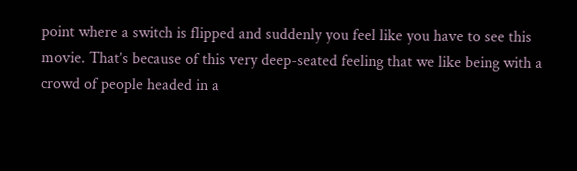point where a switch is flipped and suddenly you feel like you have to see this movie. That’s because of this very deep-seated feeling that we like being with a crowd of people headed in a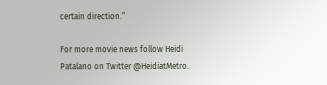certain direction.”

For more movie news follow Heidi Patalano on Twitter @HeidiatMetro.